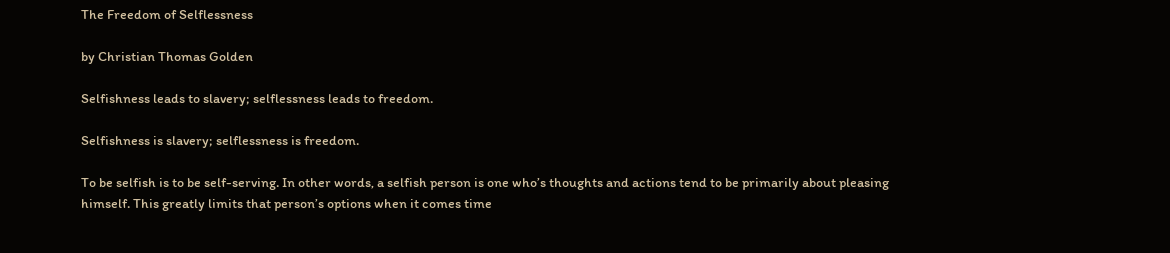The Freedom of Selflessness

by Christian Thomas Golden

Selfishness leads to slavery; selflessness leads to freedom.

Selfishness is slavery; selflessness is freedom.

To be selfish is to be self-serving. In other words, a selfish person is one who’s thoughts and actions tend to be primarily about pleasing himself. This greatly limits that person’s options when it comes time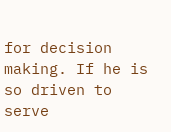for decision making. If he is so driven to serve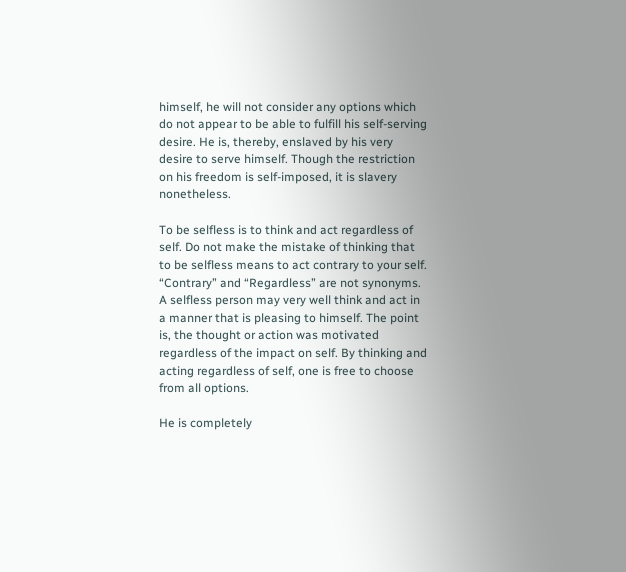himself, he will not consider any options which do not appear to be able to fulfill his self-serving desire. He is, thereby, enslaved by his very desire to serve himself. Though the restriction on his freedom is self-imposed, it is slavery nonetheless.

To be selfless is to think and act regardless of self. Do not make the mistake of thinking that to be selfless means to act contrary to your self. “Contrary” and “Regardless” are not synonyms. A selfless person may very well think and act in a manner that is pleasing to himself. The point is, the thought or action was motivated regardless of the impact on self. By thinking and acting regardless of self, one is free to choose from all options.

He is completely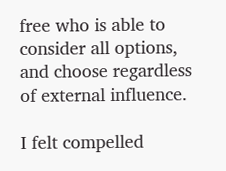free who is able to consider all options, and choose regardless of external influence.

I felt compelled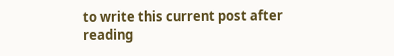to write this current post after reading